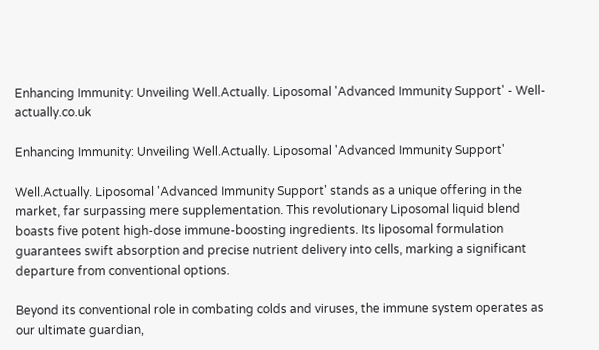Enhancing Immunity: Unveiling Well.Actually. Liposomal 'Advanced Immunity Support' - Well-actually.co.uk

Enhancing Immunity: Unveiling Well.Actually. Liposomal 'Advanced Immunity Support'

Well.Actually. Liposomal 'Advanced Immunity Support' stands as a unique offering in the market, far surpassing mere supplementation. This revolutionary Liposomal liquid blend boasts five potent high-dose immune-boosting ingredients. Its liposomal formulation guarantees swift absorption and precise nutrient delivery into cells, marking a significant departure from conventional options.

Beyond its conventional role in combating colds and viruses, the immune system operates as our ultimate guardian,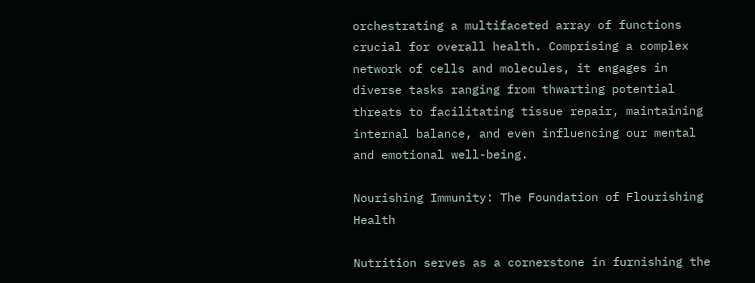orchestrating a multifaceted array of functions crucial for overall health. Comprising a complex network of cells and molecules, it engages in diverse tasks ranging from thwarting potential threats to facilitating tissue repair, maintaining internal balance, and even influencing our mental and emotional well-being.

Nourishing Immunity: The Foundation of Flourishing Health

Nutrition serves as a cornerstone in furnishing the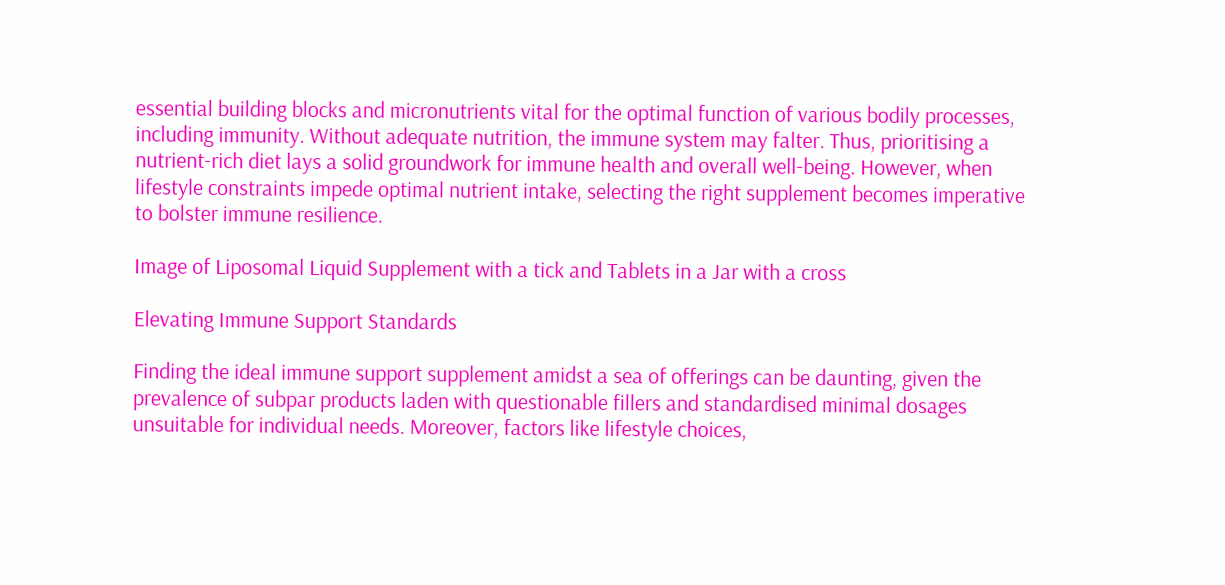essential building blocks and micronutrients vital for the optimal function of various bodily processes, including immunity. Without adequate nutrition, the immune system may falter. Thus, prioritising a nutrient-rich diet lays a solid groundwork for immune health and overall well-being. However, when lifestyle constraints impede optimal nutrient intake, selecting the right supplement becomes imperative to bolster immune resilience.

Image of Liposomal Liquid Supplement with a tick and Tablets in a Jar with a cross

Elevating Immune Support Standards

Finding the ideal immune support supplement amidst a sea of offerings can be daunting, given the prevalence of subpar products laden with questionable fillers and standardised minimal dosages unsuitable for individual needs. Moreover, factors like lifestyle choices,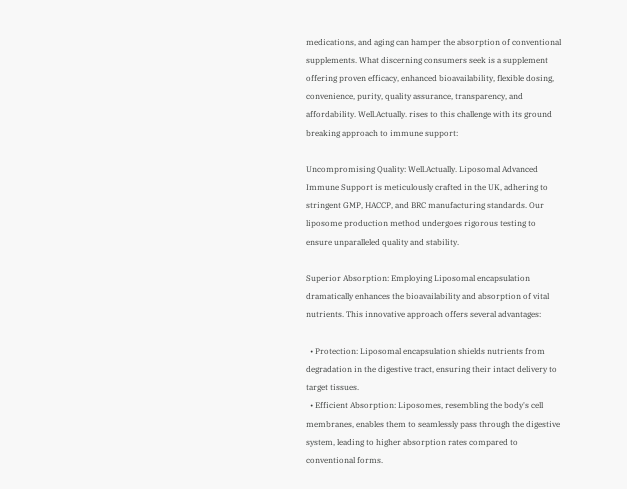medications, and aging can hamper the absorption of conventional supplements. What discerning consumers seek is a supplement offering proven efficacy, enhanced bioavailability, flexible dosing, convenience, purity, quality assurance, transparency, and affordability. Well.Actually. rises to this challenge with its ground breaking approach to immune support:

Uncompromising Quality: Well.Actually. Liposomal Advanced Immune Support is meticulously crafted in the UK, adhering to stringent GMP, HACCP, and BRC manufacturing standards. Our liposome production method undergoes rigorous testing to ensure unparalleled quality and stability.

Superior Absorption: Employing Liposomal encapsulation dramatically enhances the bioavailability and absorption of vital nutrients. This innovative approach offers several advantages:

  • Protection: Liposomal encapsulation shields nutrients from degradation in the digestive tract, ensuring their intact delivery to target tissues.
  • Efficient Absorption: Liposomes, resembling the body's cell membranes, enables them to seamlessly pass through the digestive system, leading to higher absorption rates compared to conventional forms.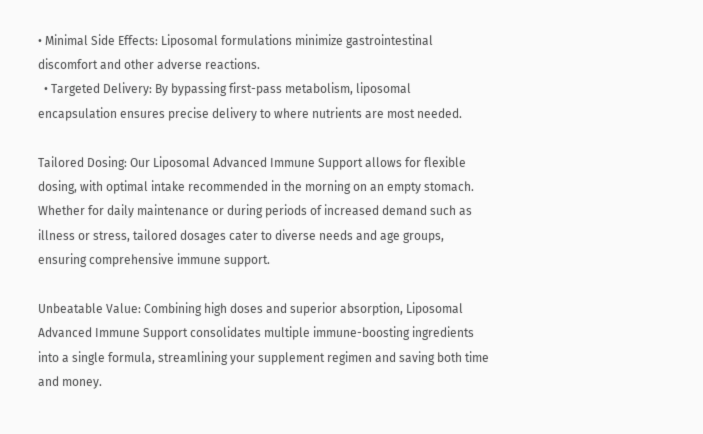• Minimal Side Effects: Liposomal formulations minimize gastrointestinal discomfort and other adverse reactions.
  • Targeted Delivery: By bypassing first-pass metabolism, liposomal encapsulation ensures precise delivery to where nutrients are most needed.

Tailored Dosing: Our Liposomal Advanced Immune Support allows for flexible dosing, with optimal intake recommended in the morning on an empty stomach. Whether for daily maintenance or during periods of increased demand such as illness or stress, tailored dosages cater to diverse needs and age groups, ensuring comprehensive immune support.

Unbeatable Value: Combining high doses and superior absorption, Liposomal Advanced Immune Support consolidates multiple immune-boosting ingredients into a single formula, streamlining your supplement regimen and saving both time and money.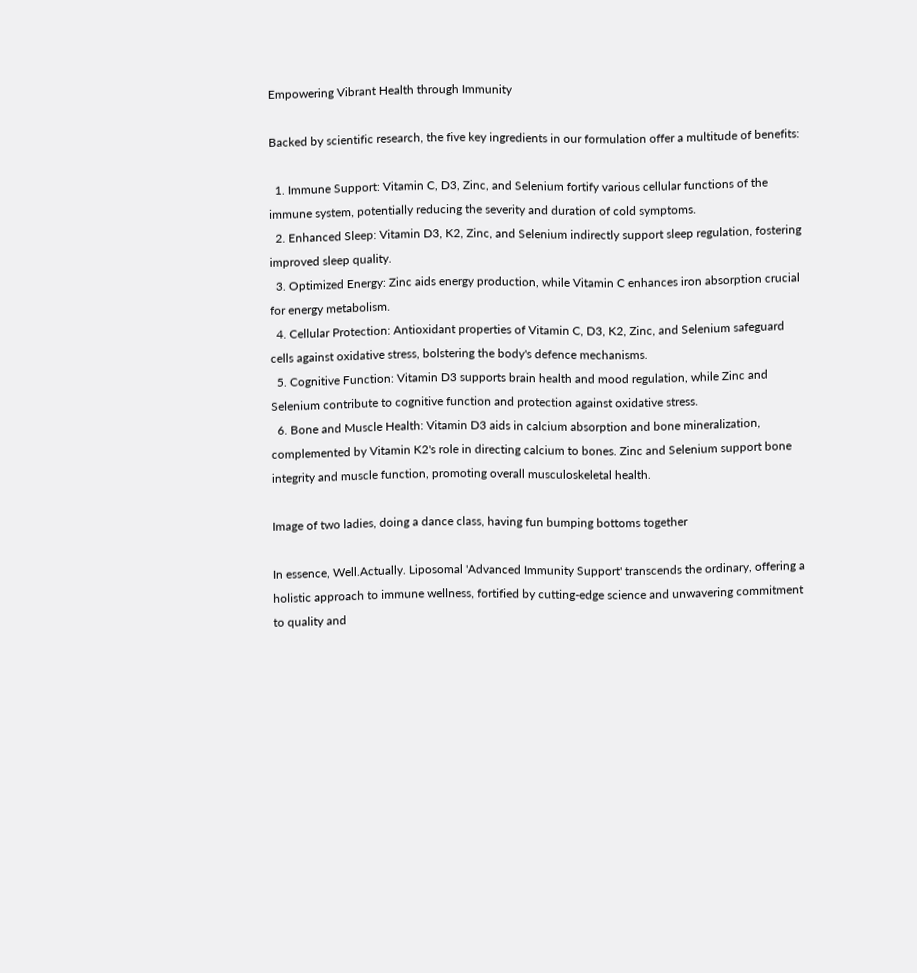Empowering Vibrant Health through Immunity

Backed by scientific research, the five key ingredients in our formulation offer a multitude of benefits:

  1. Immune Support: Vitamin C, D3, Zinc, and Selenium fortify various cellular functions of the immune system, potentially reducing the severity and duration of cold symptoms.
  2. Enhanced Sleep: Vitamin D3, K2, Zinc, and Selenium indirectly support sleep regulation, fostering improved sleep quality.
  3. Optimized Energy: Zinc aids energy production, while Vitamin C enhances iron absorption crucial for energy metabolism.
  4. Cellular Protection: Antioxidant properties of Vitamin C, D3, K2, Zinc, and Selenium safeguard cells against oxidative stress, bolstering the body's defence mechanisms.
  5. Cognitive Function: Vitamin D3 supports brain health and mood regulation, while Zinc and Selenium contribute to cognitive function and protection against oxidative stress.
  6. Bone and Muscle Health: Vitamin D3 aids in calcium absorption and bone mineralization, complemented by Vitamin K2's role in directing calcium to bones. Zinc and Selenium support bone integrity and muscle function, promoting overall musculoskeletal health.

Image of two ladies, doing a dance class, having fun bumping bottoms together

In essence, Well.Actually. Liposomal 'Advanced Immunity Support' transcends the ordinary, offering a holistic approach to immune wellness, fortified by cutting-edge science and unwavering commitment to quality and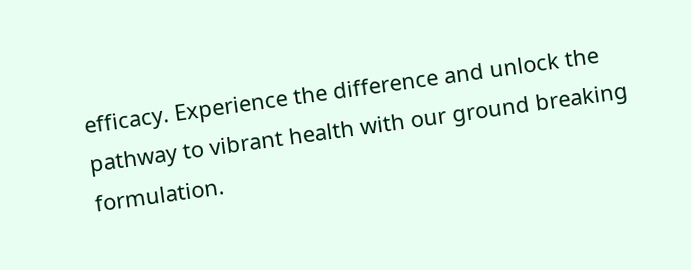efficacy. Experience the difference and unlock the pathway to vibrant health with our ground breaking formulation.